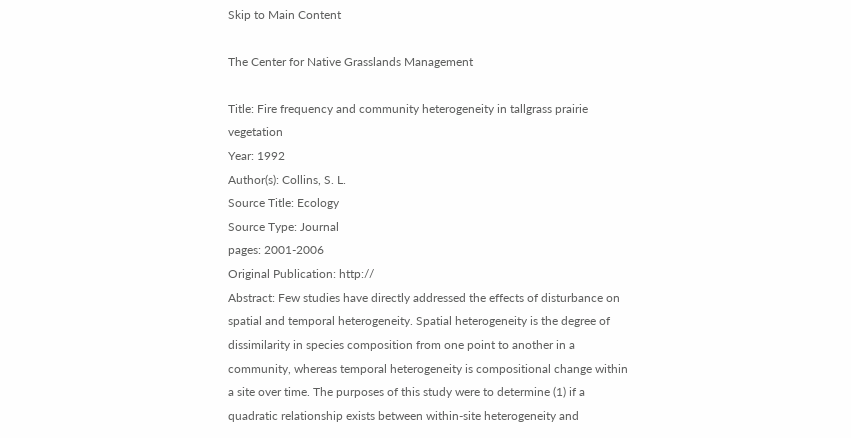Skip to Main Content

The Center for Native Grasslands Management

Title: Fire frequency and community heterogeneity in tallgrass prairie vegetation
Year: 1992
Author(s): Collins, S. L.
Source Title: Ecology
Source Type: Journal
pages: 2001-2006
Original Publication: http://
Abstract: Few studies have directly addressed the effects of disturbance on spatial and temporal heterogeneity. Spatial heterogeneity is the degree of dissimilarity in species composition from one point to another in a community, whereas temporal heterogeneity is compositional change within a site over time. The purposes of this study were to determine (1) if a quadratic relationship exists between within-site heterogeneity and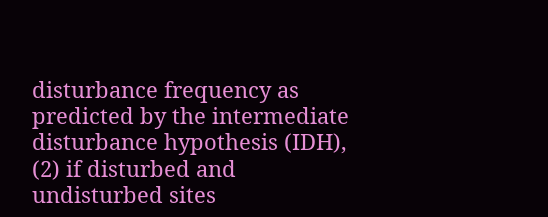disturbance frequency as predicted by the intermediate disturbance hypothesis (IDH), (2) if disturbed and undisturbed sites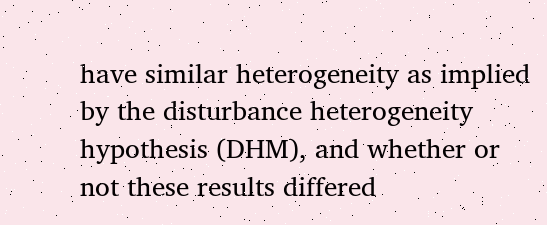have similar heterogeneity as implied by the disturbance heterogeneity hypothesis (DHM), and whether or not these results differed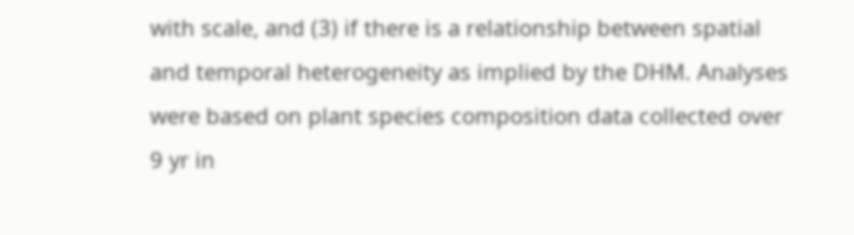with scale, and (3) if there is a relationship between spatial and temporal heterogeneity as implied by the DHM. Analyses were based on plant species composition data collected over 9 yr in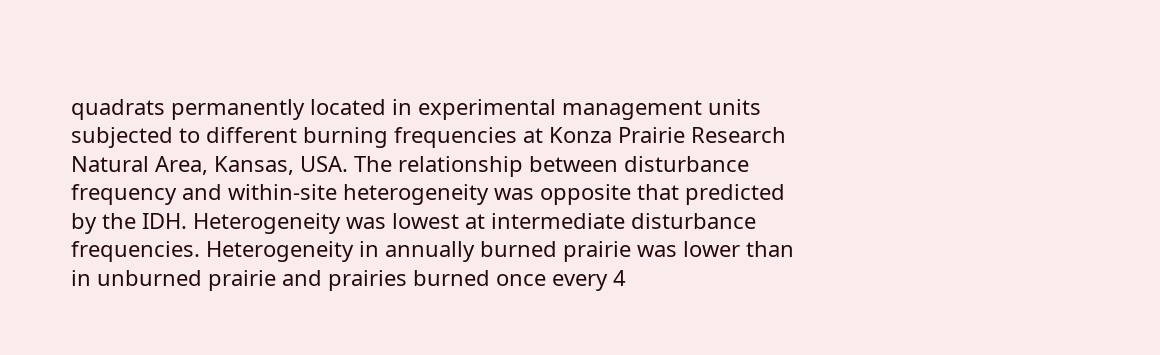quadrats permanently located in experimental management units subjected to different burning frequencies at Konza Prairie Research Natural Area, Kansas, USA. The relationship between disturbance frequency and within-site heterogeneity was opposite that predicted by the IDH. Heterogeneity was lowest at intermediate disturbance frequencies. Heterogeneity in annually burned prairie was lower than in unburned prairie and prairies burned once every 4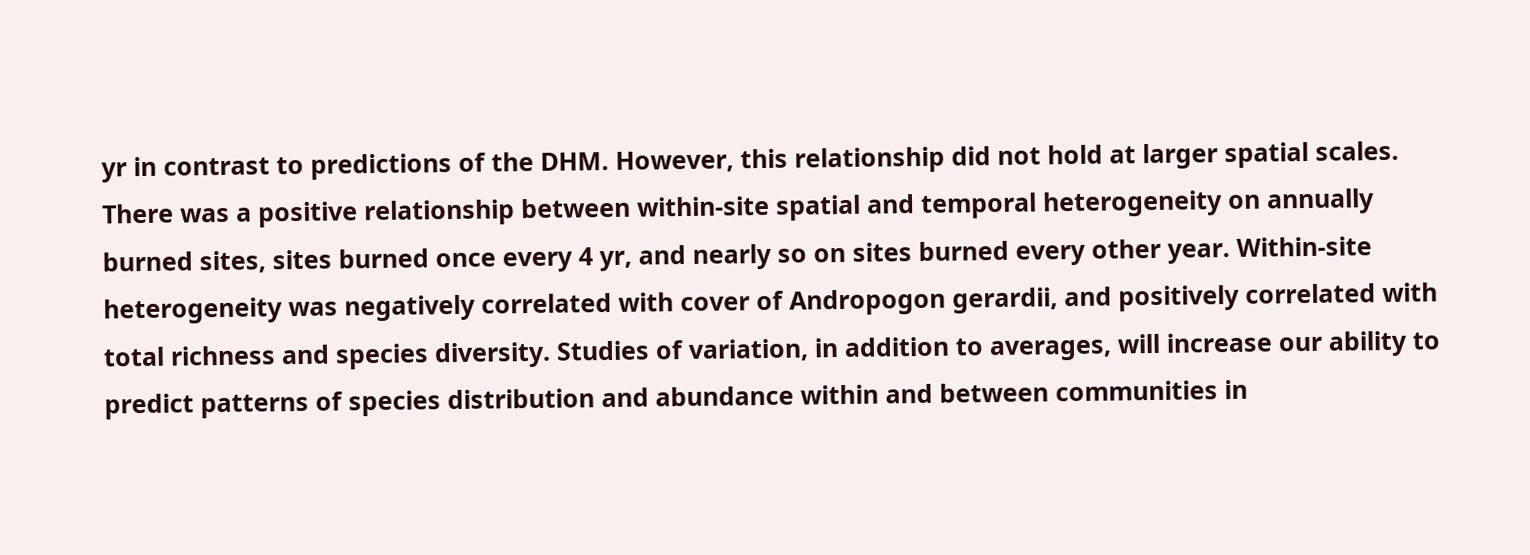yr in contrast to predictions of the DHM. However, this relationship did not hold at larger spatial scales. There was a positive relationship between within-site spatial and temporal heterogeneity on annually burned sites, sites burned once every 4 yr, and nearly so on sites burned every other year. Within-site heterogeneity was negatively correlated with cover of Andropogon gerardii, and positively correlated with total richness and species diversity. Studies of variation, in addition to averages, will increase our ability to predict patterns of species distribution and abundance within and between communities in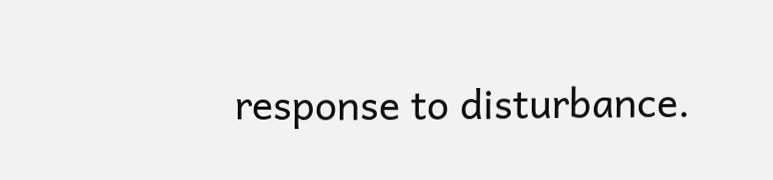response to disturbance.